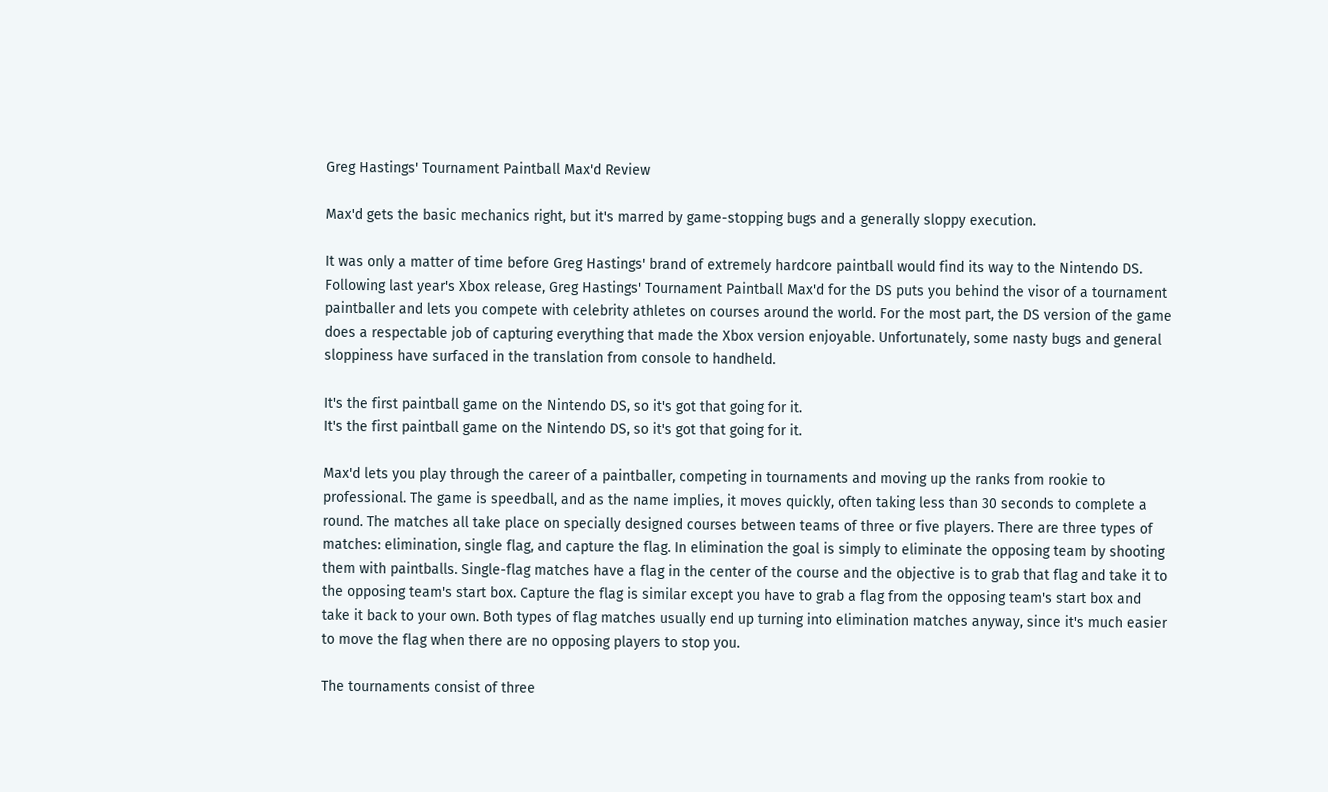Greg Hastings' Tournament Paintball Max'd Review

Max'd gets the basic mechanics right, but it's marred by game-stopping bugs and a generally sloppy execution.

It was only a matter of time before Greg Hastings' brand of extremely hardcore paintball would find its way to the Nintendo DS. Following last year's Xbox release, Greg Hastings' Tournament Paintball Max'd for the DS puts you behind the visor of a tournament paintballer and lets you compete with celebrity athletes on courses around the world. For the most part, the DS version of the game does a respectable job of capturing everything that made the Xbox version enjoyable. Unfortunately, some nasty bugs and general sloppiness have surfaced in the translation from console to handheld.

It's the first paintball game on the Nintendo DS, so it's got that going for it.
It's the first paintball game on the Nintendo DS, so it's got that going for it.

Max'd lets you play through the career of a paintballer, competing in tournaments and moving up the ranks from rookie to professional. The game is speedball, and as the name implies, it moves quickly, often taking less than 30 seconds to complete a round. The matches all take place on specially designed courses between teams of three or five players. There are three types of matches: elimination, single flag, and capture the flag. In elimination the goal is simply to eliminate the opposing team by shooting them with paintballs. Single-flag matches have a flag in the center of the course and the objective is to grab that flag and take it to the opposing team's start box. Capture the flag is similar except you have to grab a flag from the opposing team's start box and take it back to your own. Both types of flag matches usually end up turning into elimination matches anyway, since it's much easier to move the flag when there are no opposing players to stop you.

The tournaments consist of three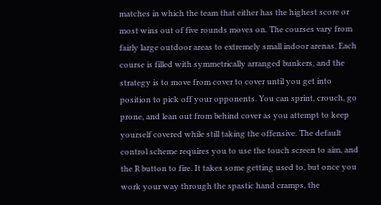matches in which the team that either has the highest score or most wins out of five rounds moves on. The courses vary from fairly large outdoor areas to extremely small indoor arenas. Each course is filled with symmetrically arranged bunkers, and the strategy is to move from cover to cover until you get into position to pick off your opponents. You can sprint, crouch, go prone, and lean out from behind cover as you attempt to keep yourself covered while still taking the offensive. The default control scheme requires you to use the touch screen to aim, and the R button to fire. It takes some getting used to, but once you work your way through the spastic hand cramps, the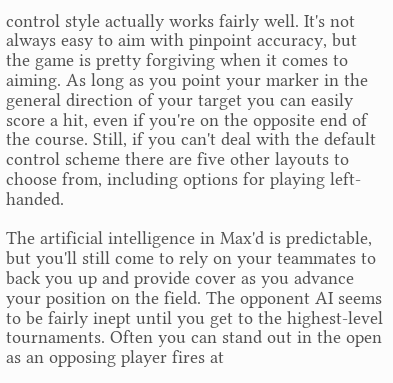control style actually works fairly well. It's not always easy to aim with pinpoint accuracy, but the game is pretty forgiving when it comes to aiming. As long as you point your marker in the general direction of your target you can easily score a hit, even if you're on the opposite end of the course. Still, if you can't deal with the default control scheme there are five other layouts to choose from, including options for playing left-handed.

The artificial intelligence in Max'd is predictable, but you'll still come to rely on your teammates to back you up and provide cover as you advance your position on the field. The opponent AI seems to be fairly inept until you get to the highest-level tournaments. Often you can stand out in the open as an opposing player fires at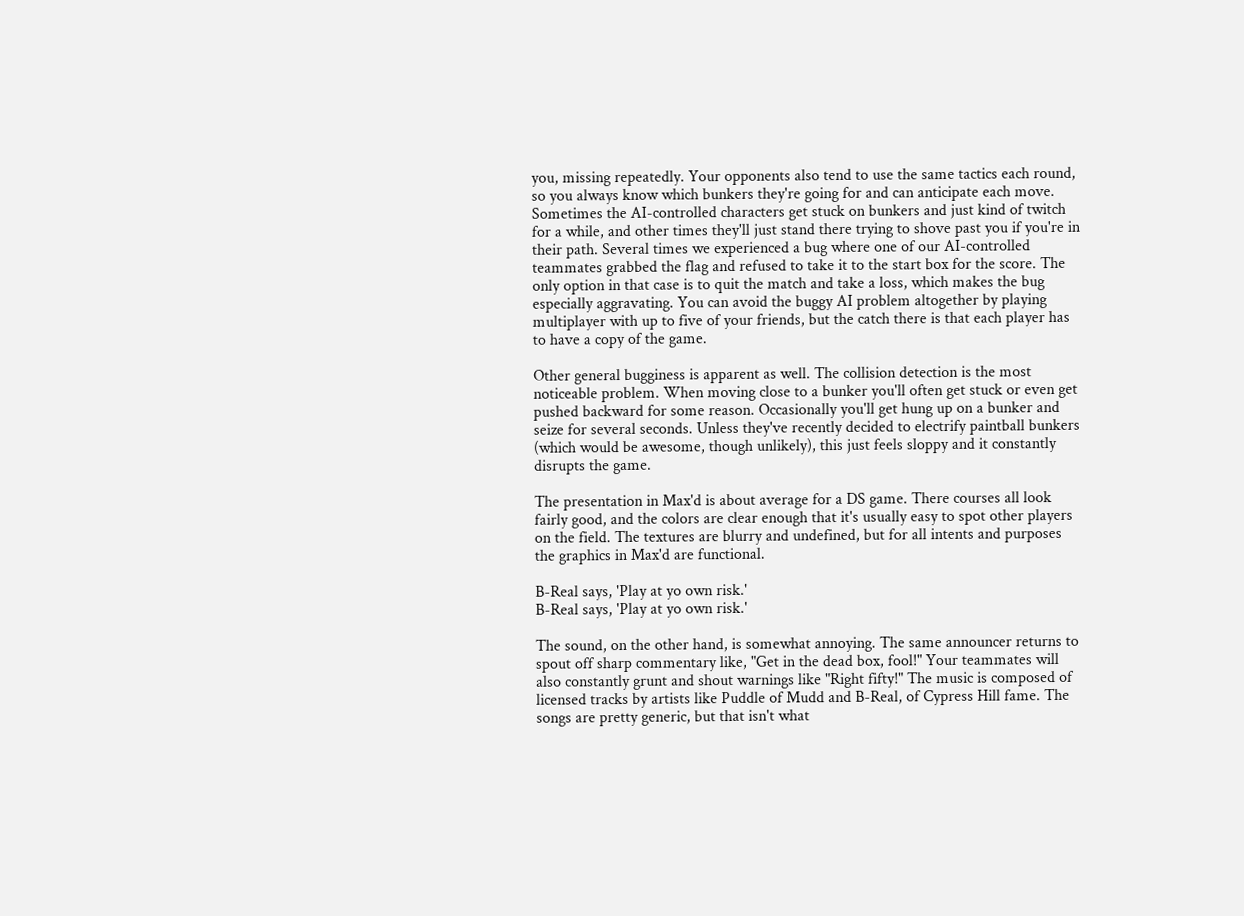you, missing repeatedly. Your opponents also tend to use the same tactics each round, so you always know which bunkers they're going for and can anticipate each move. Sometimes the AI-controlled characters get stuck on bunkers and just kind of twitch for a while, and other times they'll just stand there trying to shove past you if you're in their path. Several times we experienced a bug where one of our AI-controlled teammates grabbed the flag and refused to take it to the start box for the score. The only option in that case is to quit the match and take a loss, which makes the bug especially aggravating. You can avoid the buggy AI problem altogether by playing multiplayer with up to five of your friends, but the catch there is that each player has to have a copy of the game.

Other general bugginess is apparent as well. The collision detection is the most noticeable problem. When moving close to a bunker you'll often get stuck or even get pushed backward for some reason. Occasionally you'll get hung up on a bunker and seize for several seconds. Unless they've recently decided to electrify paintball bunkers (which would be awesome, though unlikely), this just feels sloppy and it constantly disrupts the game.

The presentation in Max'd is about average for a DS game. There courses all look fairly good, and the colors are clear enough that it's usually easy to spot other players on the field. The textures are blurry and undefined, but for all intents and purposes the graphics in Max'd are functional.

B-Real says, 'Play at yo own risk.'
B-Real says, 'Play at yo own risk.'

The sound, on the other hand, is somewhat annoying. The same announcer returns to spout off sharp commentary like, "Get in the dead box, fool!" Your teammates will also constantly grunt and shout warnings like "Right fifty!" The music is composed of licensed tracks by artists like Puddle of Mudd and B-Real, of Cypress Hill fame. The songs are pretty generic, but that isn't what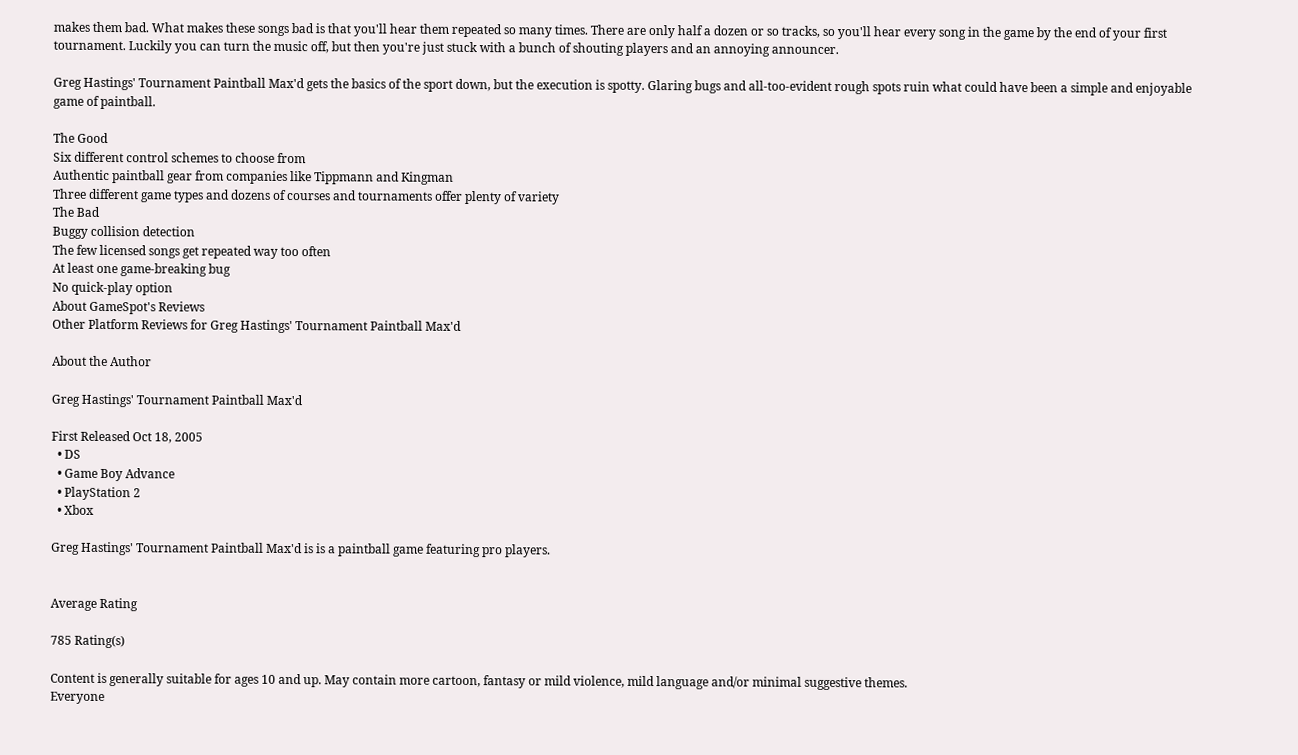makes them bad. What makes these songs bad is that you'll hear them repeated so many times. There are only half a dozen or so tracks, so you'll hear every song in the game by the end of your first tournament. Luckily you can turn the music off, but then you're just stuck with a bunch of shouting players and an annoying announcer.

Greg Hastings' Tournament Paintball Max'd gets the basics of the sport down, but the execution is spotty. Glaring bugs and all-too-evident rough spots ruin what could have been a simple and enjoyable game of paintball.

The Good
Six different control schemes to choose from
Authentic paintball gear from companies like Tippmann and Kingman
Three different game types and dozens of courses and tournaments offer plenty of variety
The Bad
Buggy collision detection
The few licensed songs get repeated way too often
At least one game-breaking bug
No quick-play option
About GameSpot's Reviews
Other Platform Reviews for Greg Hastings' Tournament Paintball Max'd

About the Author

Greg Hastings' Tournament Paintball Max'd

First Released Oct 18, 2005
  • DS
  • Game Boy Advance
  • PlayStation 2
  • Xbox

Greg Hastings' Tournament Paintball Max'd is is a paintball game featuring pro players.


Average Rating

785 Rating(s)

Content is generally suitable for ages 10 and up. May contain more cartoon, fantasy or mild violence, mild language and/or minimal suggestive themes.
Everyone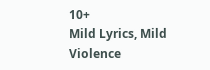10+
Mild Lyrics, Mild Violence